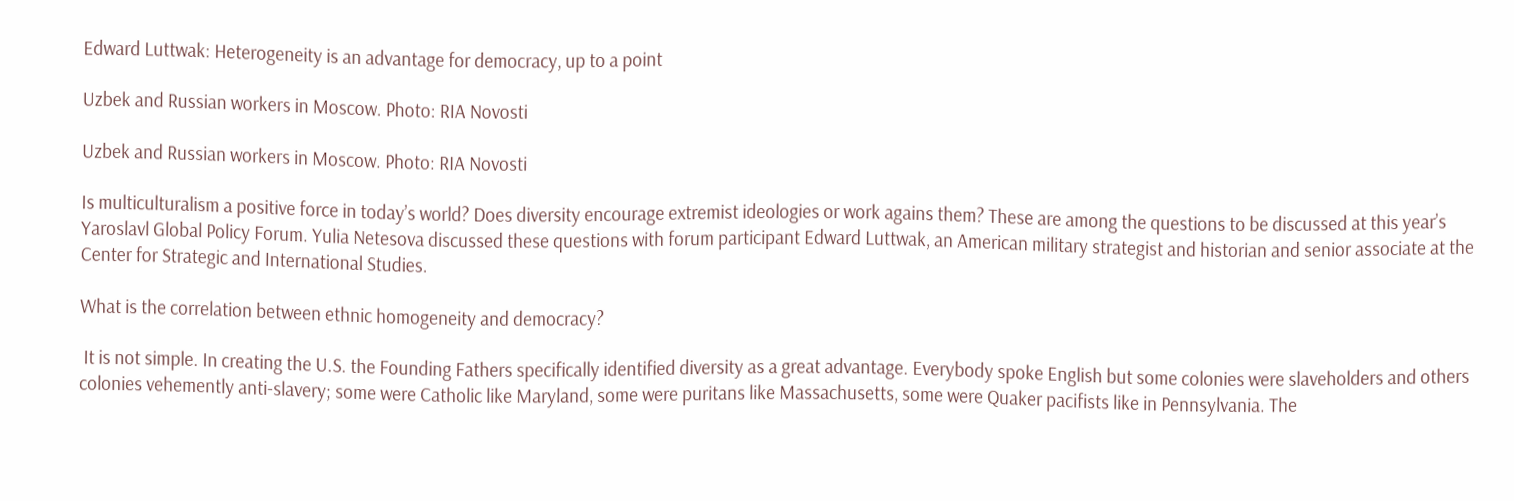Edward Luttwak: Heterogeneity is an advantage for democracy, up to a point

Uzbek and Russian workers in Moscow. Photo: RIA Novosti

Uzbek and Russian workers in Moscow. Photo: RIA Novosti

Is multiculturalism a positive force in today’s world? Does diversity encourage extremist ideologies or work agains them? These are among the questions to be discussed at this year’s Yaroslavl Global Policy Forum. Yulia Netesova discussed these questions with forum participant Edward Luttwak, an American military strategist and historian and senior associate at the Center for Strategic and International Studies.

What is the correlation between ethnic homogeneity and democracy?

 It is not simple. In creating the U.S. the Founding Fathers specifically identified diversity as a great advantage. Everybody spoke English but some colonies were slaveholders and others colonies vehemently anti-slavery; some were Catholic like Maryland, some were puritans like Massachusetts, some were Quaker pacifists like in Pennsylvania. The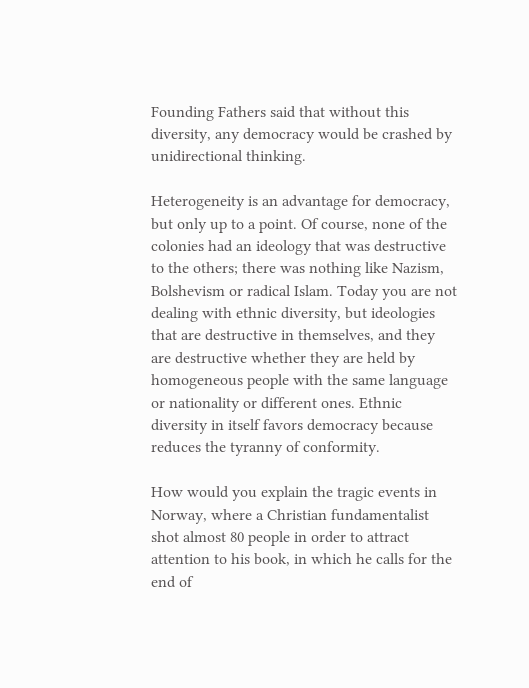Founding Fathers said that without this diversity, any democracy would be crashed by unidirectional thinking.

Heterogeneity is an advantage for democracy, but only up to a point. Of course, none of the colonies had an ideology that was destructive to the others; there was nothing like Nazism, Bolshevism or radical Islam. Today you are not dealing with ethnic diversity, but ideologies that are destructive in themselves, and they are destructive whether they are held by homogeneous people with the same language or nationality or different ones. Ethnic diversity in itself favors democracy because reduces the tyranny of conformity.

How would you explain the tragic events in Norway, where a Christian fundamentalist shot almost 80 people in order to attract attention to his book, in which he calls for the end of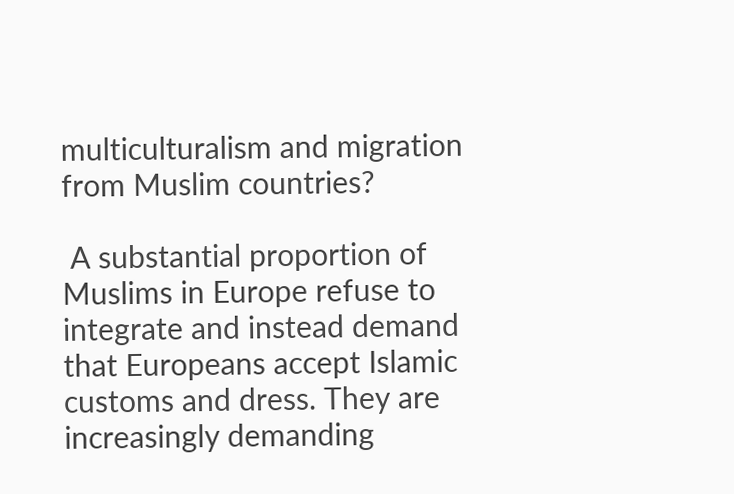multiculturalism and migration from Muslim countries?

 A substantial proportion of Muslims in Europe refuse to integrate and instead demand that Europeans accept Islamic customs and dress. They are increasingly demanding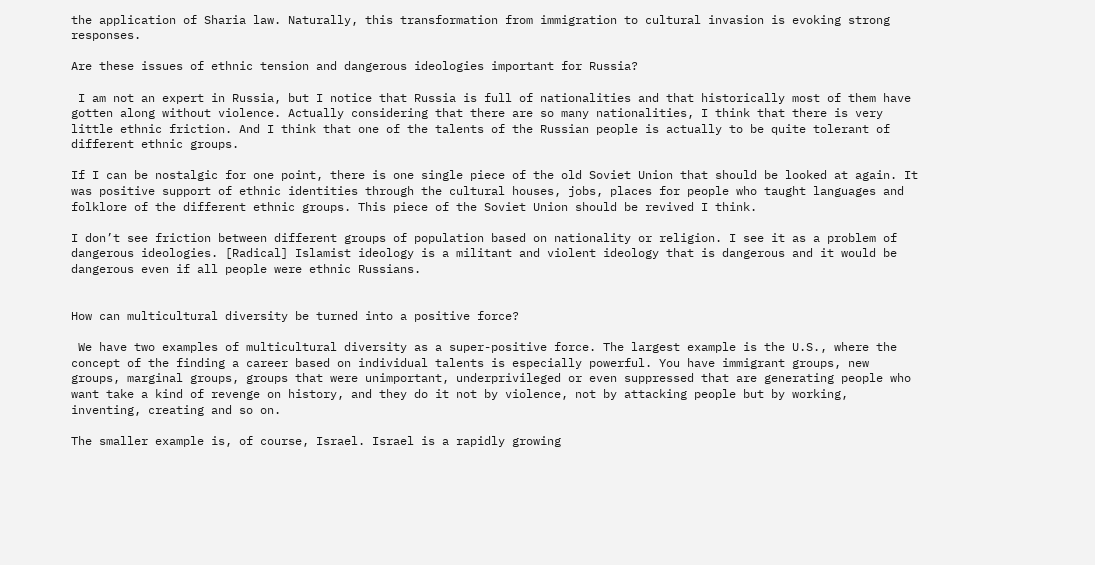the application of Sharia law. Naturally, this transformation from immigration to cultural invasion is evoking strong responses.

Are these issues of ethnic tension and dangerous ideologies important for Russia?

 I am not an expert in Russia, but I notice that Russia is full of nationalities and that historically most of them have gotten along without violence. Actually considering that there are so many nationalities, I think that there is very little ethnic friction. And I think that one of the talents of the Russian people is actually to be quite tolerant of different ethnic groups.

If I can be nostalgic for one point, there is one single piece of the old Soviet Union that should be looked at again. It was positive support of ethnic identities through the cultural houses, jobs, places for people who taught languages and folklore of the different ethnic groups. This piece of the Soviet Union should be revived I think.

I don’t see friction between different groups of population based on nationality or religion. I see it as a problem of dangerous ideologies. [Radical] Islamist ideology is a militant and violent ideology that is dangerous and it would be dangerous even if all people were ethnic Russians.


How can multicultural diversity be turned into a positive force?

 We have two examples of multicultural diversity as a super-positive force. The largest example is the U.S., where the concept of the finding a career based on individual talents is especially powerful. You have immigrant groups, new groups, marginal groups, groups that were unimportant, underprivileged or even suppressed that are generating people who want take a kind of revenge on history, and they do it not by violence, not by attacking people but by working, inventing, creating and so on.

The smaller example is, of course, Israel. Israel is a rapidly growing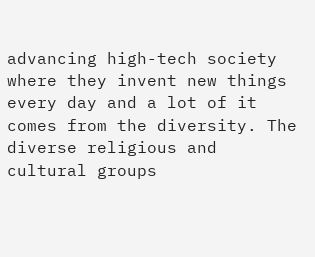advancing high-tech society where they invent new things every day and a lot of it comes from the diversity. The diverse religious and cultural groups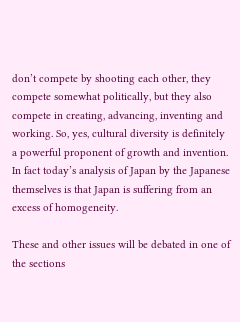don’t compete by shooting each other, they compete somewhat politically, but they also compete in creating, advancing, inventing and working. So, yes, cultural diversity is definitely a powerful proponent of growth and invention. In fact today’s analysis of Japan by the Japanese themselves is that Japan is suffering from an excess of homogeneity.

These and other issues will be debated in one of the sections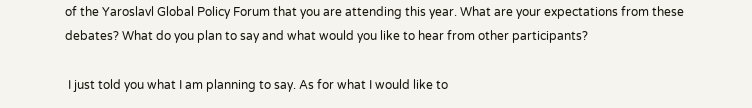of the Yaroslavl Global Policy Forum that you are attending this year. What are your expectations from these debates? What do you plan to say and what would you like to hear from other participants?

 I just told you what I am planning to say. As for what I would like to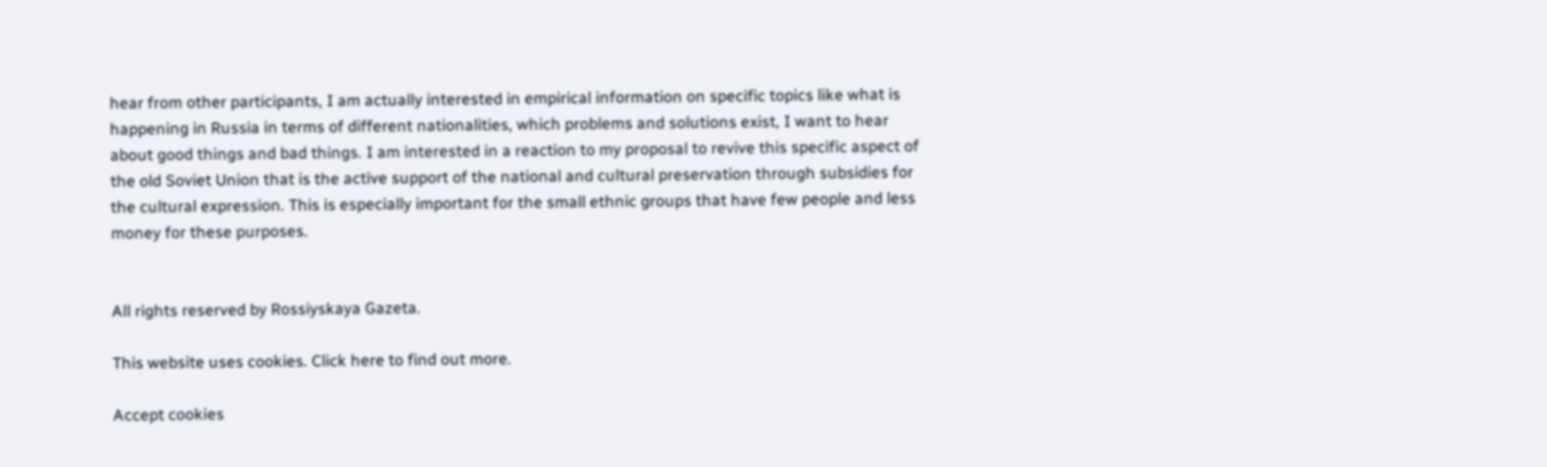hear from other participants, I am actually interested in empirical information on specific topics like what is happening in Russia in terms of different nationalities, which problems and solutions exist, I want to hear about good things and bad things. I am interested in a reaction to my proposal to revive this specific aspect of the old Soviet Union that is the active support of the national and cultural preservation through subsidies for the cultural expression. This is especially important for the small ethnic groups that have few people and less money for these purposes.


All rights reserved by Rossiyskaya Gazeta.

This website uses cookies. Click here to find out more.

Accept cookies